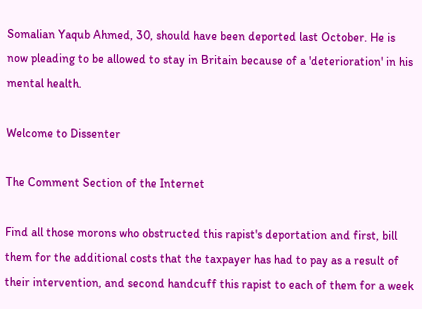Somalian Yaqub Ahmed, 30, should have been deported last October. He is now pleading to be allowed to stay in Britain because of a 'deterioration' in his mental health.

Welcome to Dissenter

The Comment Section of the Internet

Find all those morons who obstructed this rapist's deportation and first, bill them for the additional costs that the taxpayer has had to pay as a result of their intervention, and second handcuff this rapist to each of them for a week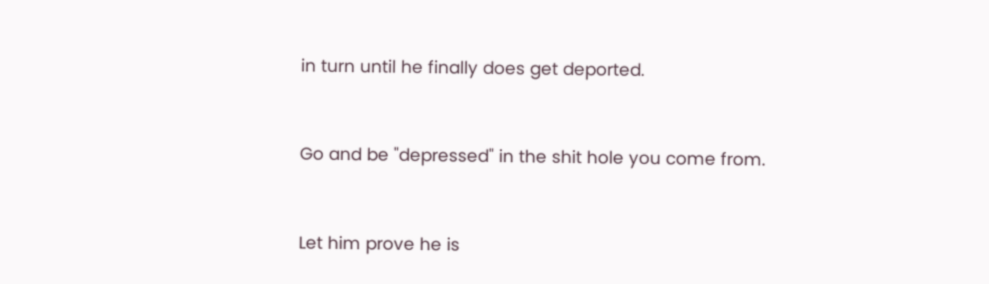in turn until he finally does get deported.


Go and be "depressed" in the shit hole you come from.


Let him prove he is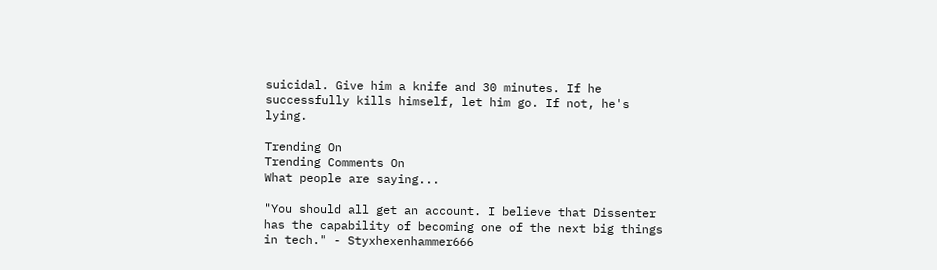suicidal. Give him a knife and 30 minutes. If he successfully kills himself, let him go. If not, he's lying.

Trending On
Trending Comments On
What people are saying...

"You should all get an account. I believe that Dissenter has the capability of becoming one of the next big things in tech." - Styxhexenhammer666